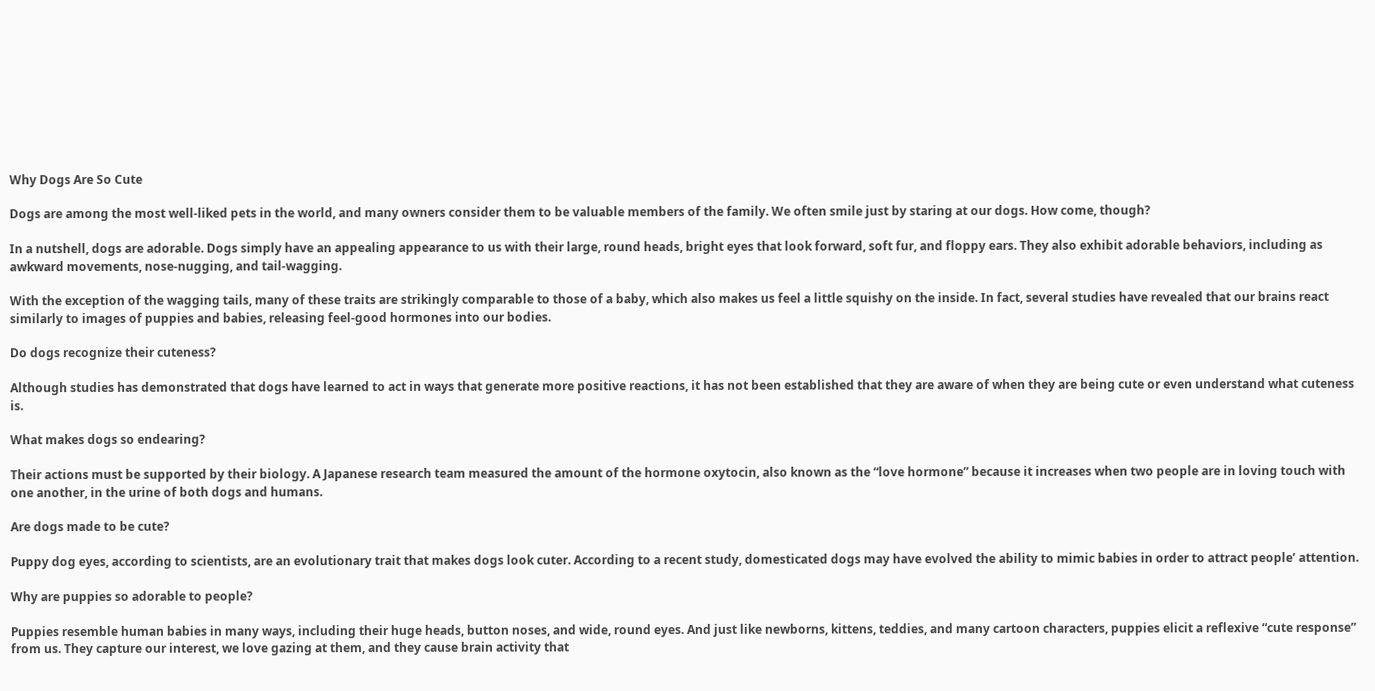Why Dogs Are So Cute

Dogs are among the most well-liked pets in the world, and many owners consider them to be valuable members of the family. We often smile just by staring at our dogs. How come, though?

In a nutshell, dogs are adorable. Dogs simply have an appealing appearance to us with their large, round heads, bright eyes that look forward, soft fur, and floppy ears. They also exhibit adorable behaviors, including as awkward movements, nose-nugging, and tail-wagging.

With the exception of the wagging tails, many of these traits are strikingly comparable to those of a baby, which also makes us feel a little squishy on the inside. In fact, several studies have revealed that our brains react similarly to images of puppies and babies, releasing feel-good hormones into our bodies.

Do dogs recognize their cuteness?

Although studies has demonstrated that dogs have learned to act in ways that generate more positive reactions, it has not been established that they are aware of when they are being cute or even understand what cuteness is.

What makes dogs so endearing?

Their actions must be supported by their biology. A Japanese research team measured the amount of the hormone oxytocin, also known as the “love hormone” because it increases when two people are in loving touch with one another, in the urine of both dogs and humans.

Are dogs made to be cute?

Puppy dog eyes, according to scientists, are an evolutionary trait that makes dogs look cuter. According to a recent study, domesticated dogs may have evolved the ability to mimic babies in order to attract people’ attention.

Why are puppies so adorable to people?

Puppies resemble human babies in many ways, including their huge heads, button noses, and wide, round eyes. And just like newborns, kittens, teddies, and many cartoon characters, puppies elicit a reflexive “cute response” from us. They capture our interest, we love gazing at them, and they cause brain activity that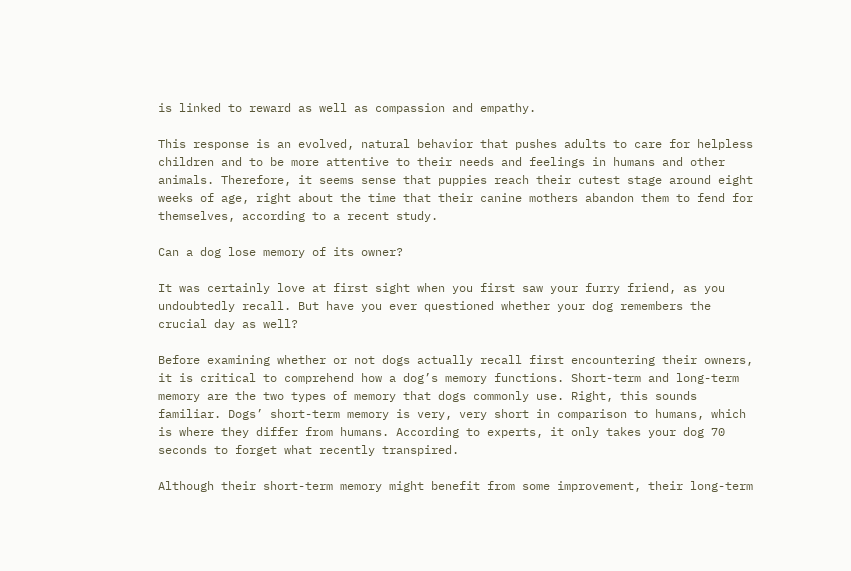is linked to reward as well as compassion and empathy.

This response is an evolved, natural behavior that pushes adults to care for helpless children and to be more attentive to their needs and feelings in humans and other animals. Therefore, it seems sense that puppies reach their cutest stage around eight weeks of age, right about the time that their canine mothers abandon them to fend for themselves, according to a recent study.

Can a dog lose memory of its owner?

It was certainly love at first sight when you first saw your furry friend, as you undoubtedly recall. But have you ever questioned whether your dog remembers the crucial day as well?

Before examining whether or not dogs actually recall first encountering their owners, it is critical to comprehend how a dog’s memory functions. Short-term and long-term memory are the two types of memory that dogs commonly use. Right, this sounds familiar. Dogs’ short-term memory is very, very short in comparison to humans, which is where they differ from humans. According to experts, it only takes your dog 70 seconds to forget what recently transpired.

Although their short-term memory might benefit from some improvement, their long-term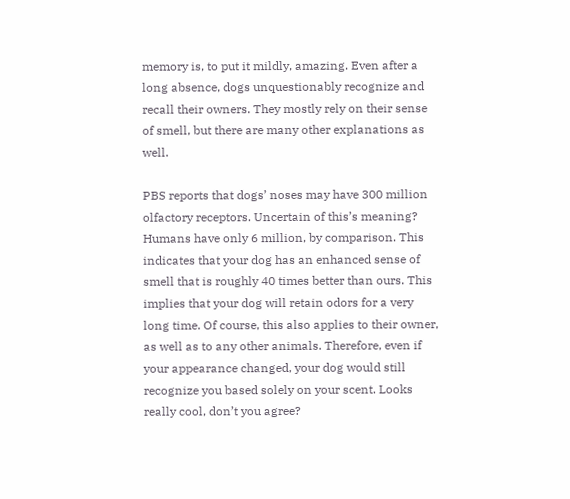memory is, to put it mildly, amazing. Even after a long absence, dogs unquestionably recognize and recall their owners. They mostly rely on their sense of smell, but there are many other explanations as well.

PBS reports that dogs’ noses may have 300 million olfactory receptors. Uncertain of this’s meaning? Humans have only 6 million, by comparison. This indicates that your dog has an enhanced sense of smell that is roughly 40 times better than ours. This implies that your dog will retain odors for a very long time. Of course, this also applies to their owner, as well as to any other animals. Therefore, even if your appearance changed, your dog would still recognize you based solely on your scent. Looks really cool, don’t you agree?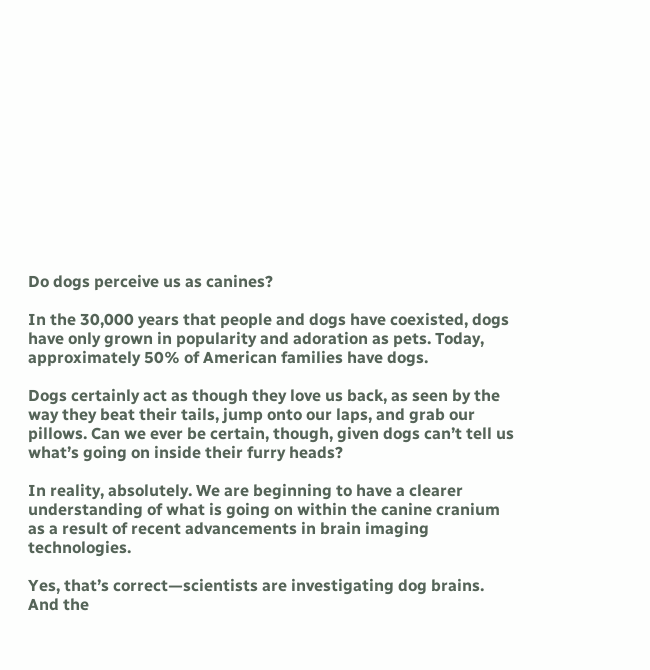Do dogs perceive us as canines?

In the 30,000 years that people and dogs have coexisted, dogs have only grown in popularity and adoration as pets. Today, approximately 50% of American families have dogs.

Dogs certainly act as though they love us back, as seen by the way they beat their tails, jump onto our laps, and grab our pillows. Can we ever be certain, though, given dogs can’t tell us what’s going on inside their furry heads?

In reality, absolutely. We are beginning to have a clearer understanding of what is going on within the canine cranium as a result of recent advancements in brain imaging technologies.

Yes, that’s correct—scientists are investigating dog brains. And the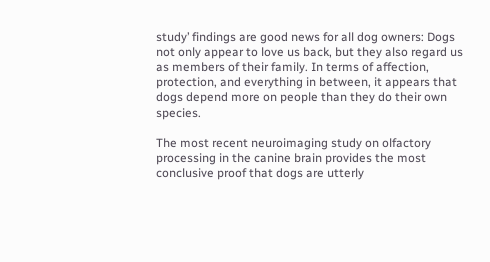study’ findings are good news for all dog owners: Dogs not only appear to love us back, but they also regard us as members of their family. In terms of affection, protection, and everything in between, it appears that dogs depend more on people than they do their own species.

The most recent neuroimaging study on olfactory processing in the canine brain provides the most conclusive proof that dogs are utterly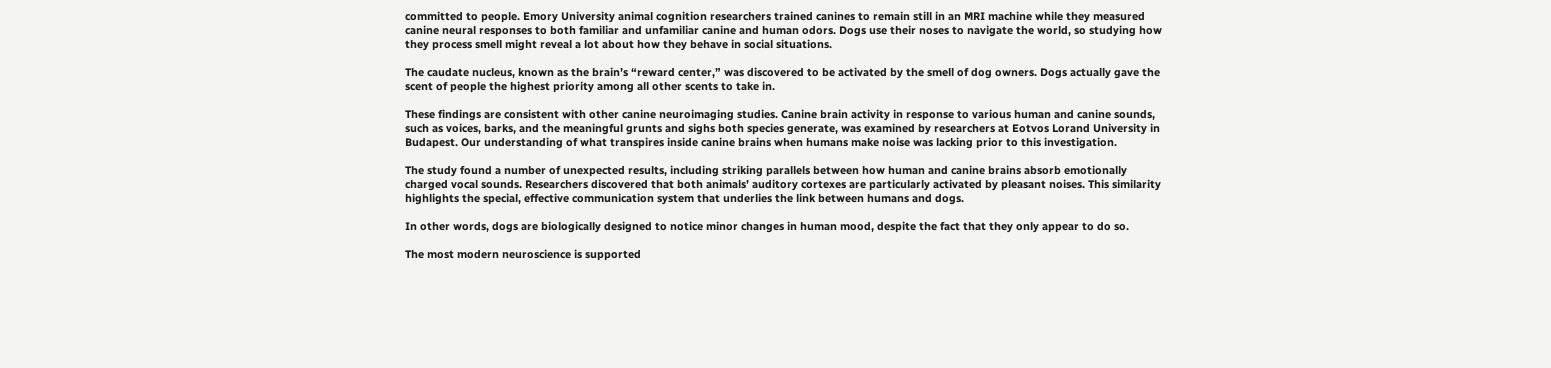committed to people. Emory University animal cognition researchers trained canines to remain still in an MRI machine while they measured canine neural responses to both familiar and unfamiliar canine and human odors. Dogs use their noses to navigate the world, so studying how they process smell might reveal a lot about how they behave in social situations.

The caudate nucleus, known as the brain’s “reward center,” was discovered to be activated by the smell of dog owners. Dogs actually gave the scent of people the highest priority among all other scents to take in.

These findings are consistent with other canine neuroimaging studies. Canine brain activity in response to various human and canine sounds, such as voices, barks, and the meaningful grunts and sighs both species generate, was examined by researchers at Eotvos Lorand University in Budapest. Our understanding of what transpires inside canine brains when humans make noise was lacking prior to this investigation.

The study found a number of unexpected results, including striking parallels between how human and canine brains absorb emotionally charged vocal sounds. Researchers discovered that both animals’ auditory cortexes are particularly activated by pleasant noises. This similarity highlights the special, effective communication system that underlies the link between humans and dogs.

In other words, dogs are biologically designed to notice minor changes in human mood, despite the fact that they only appear to do so.

The most modern neuroscience is supported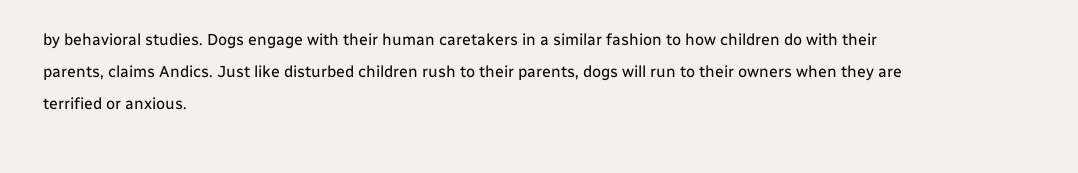by behavioral studies. Dogs engage with their human caretakers in a similar fashion to how children do with their parents, claims Andics. Just like disturbed children rush to their parents, dogs will run to their owners when they are terrified or anxious.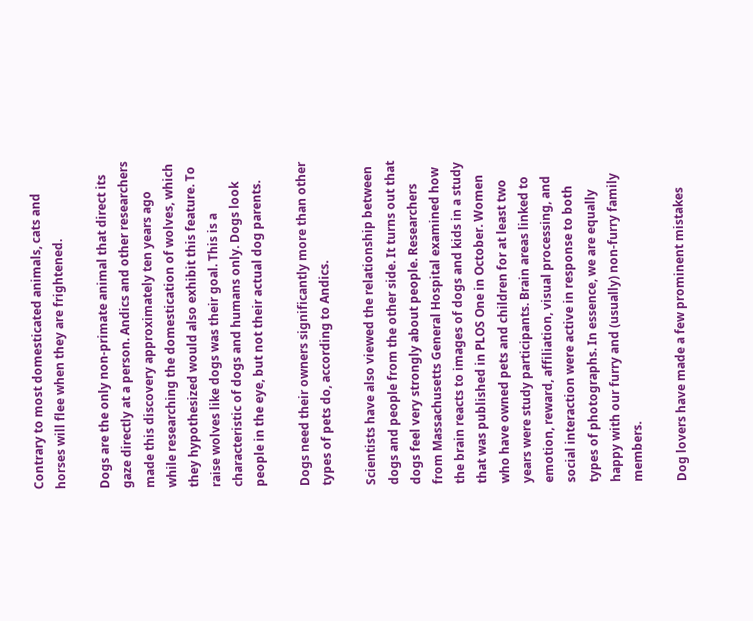Contrary to most domesticated animals, cats and horses will flee when they are frightened.

Dogs are the only non-primate animal that direct its gaze directly at a person. Andics and other researchers made this discovery approximately ten years ago while researching the domestication of wolves, which they hypothesized would also exhibit this feature. To raise wolves like dogs was their goal. This is a characteristic of dogs and humans only. Dogs look people in the eye, but not their actual dog parents.

Dogs need their owners significantly more than other types of pets do, according to Andics.

Scientists have also viewed the relationship between dogs and people from the other side. It turns out that dogs feel very strongly about people. Researchers from Massachusetts General Hospital examined how the brain reacts to images of dogs and kids in a study that was published in PLOS One in October. Women who have owned pets and children for at least two years were study participants. Brain areas linked to emotion, reward, affiliation, visual processing, and social interaction were active in response to both types of photographs. In essence, we are equally happy with our furry and (usually) non-furry family members.

Dog lovers have made a few prominent mistakes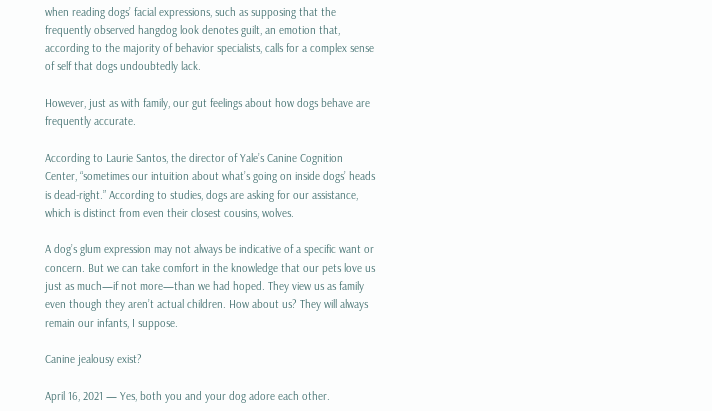when reading dogs’ facial expressions, such as supposing that the frequently observed hangdog look denotes guilt, an emotion that, according to the majority of behavior specialists, calls for a complex sense of self that dogs undoubtedly lack.

However, just as with family, our gut feelings about how dogs behave are frequently accurate.

According to Laurie Santos, the director of Yale’s Canine Cognition Center, “sometimes our intuition about what’s going on inside dogs’ heads is dead-right.” According to studies, dogs are asking for our assistance, which is distinct from even their closest cousins, wolves.

A dog’s glum expression may not always be indicative of a specific want or concern. But we can take comfort in the knowledge that our pets love us just as much—if not more—than we had hoped. They view us as family even though they aren’t actual children. How about us? They will always remain our infants, I suppose.

Canine jealousy exist?

April 16, 2021 — Yes, both you and your dog adore each other.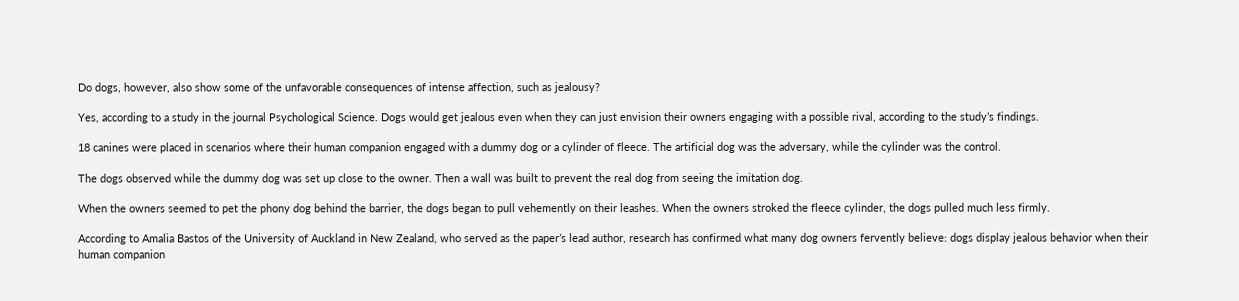Do dogs, however, also show some of the unfavorable consequences of intense affection, such as jealousy?

Yes, according to a study in the journal Psychological Science. Dogs would get jealous even when they can just envision their owners engaging with a possible rival, according to the study’s findings.

18 canines were placed in scenarios where their human companion engaged with a dummy dog or a cylinder of fleece. The artificial dog was the adversary, while the cylinder was the control.

The dogs observed while the dummy dog was set up close to the owner. Then a wall was built to prevent the real dog from seeing the imitation dog.

When the owners seemed to pet the phony dog behind the barrier, the dogs began to pull vehemently on their leashes. When the owners stroked the fleece cylinder, the dogs pulled much less firmly.

According to Amalia Bastos of the University of Auckland in New Zealand, who served as the paper’s lead author, research has confirmed what many dog owners fervently believe: dogs display jealous behavior when their human companion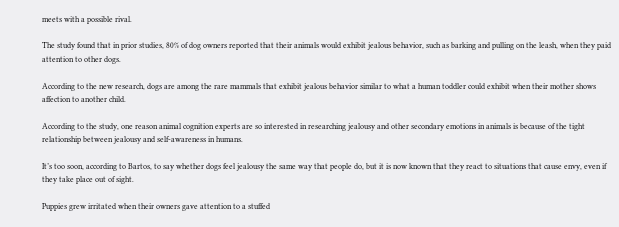meets with a possible rival.

The study found that in prior studies, 80% of dog owners reported that their animals would exhibit jealous behavior, such as barking and pulling on the leash, when they paid attention to other dogs.

According to the new research, dogs are among the rare mammals that exhibit jealous behavior similar to what a human toddler could exhibit when their mother shows affection to another child.

According to the study, one reason animal cognition experts are so interested in researching jealousy and other secondary emotions in animals is because of the tight relationship between jealousy and self-awareness in humans.

It’s too soon, according to Bartos, to say whether dogs feel jealousy the same way that people do, but it is now known that they react to situations that cause envy, even if they take place out of sight.

Puppies grew irritated when their owners gave attention to a stuffed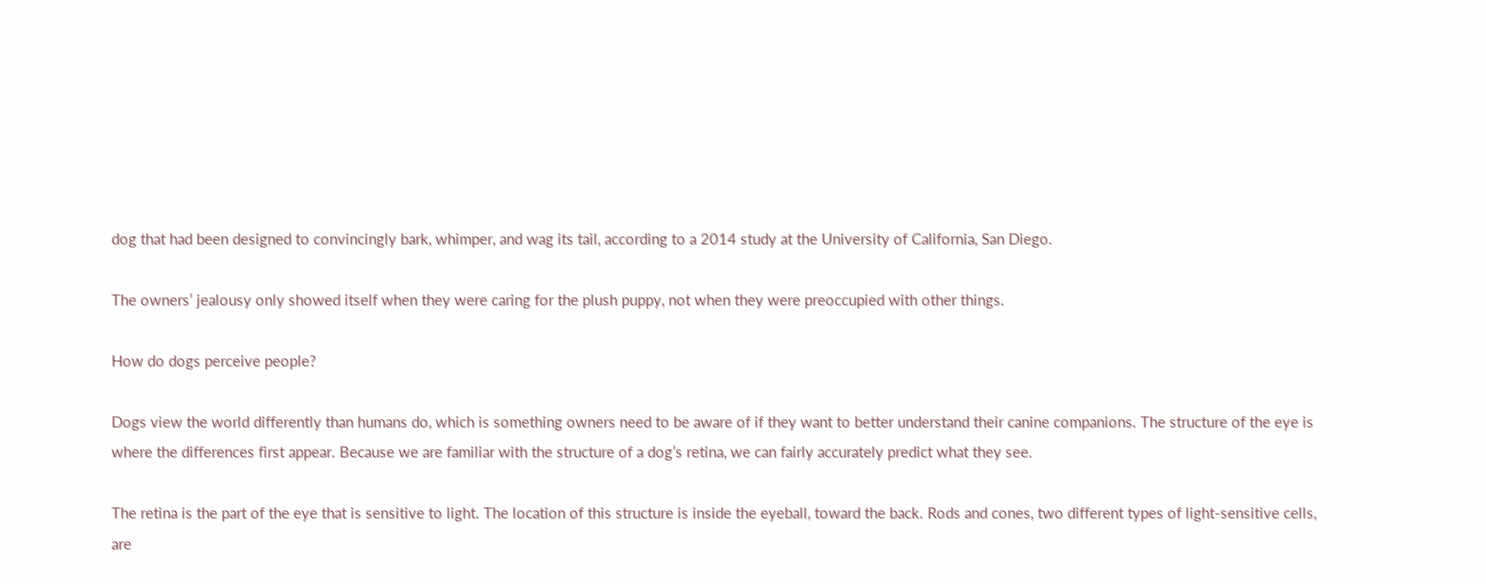dog that had been designed to convincingly bark, whimper, and wag its tail, according to a 2014 study at the University of California, San Diego.

The owners’ jealousy only showed itself when they were caring for the plush puppy, not when they were preoccupied with other things.

How do dogs perceive people?

Dogs view the world differently than humans do, which is something owners need to be aware of if they want to better understand their canine companions. The structure of the eye is where the differences first appear. Because we are familiar with the structure of a dog’s retina, we can fairly accurately predict what they see.

The retina is the part of the eye that is sensitive to light. The location of this structure is inside the eyeball, toward the back. Rods and cones, two different types of light-sensitive cells, are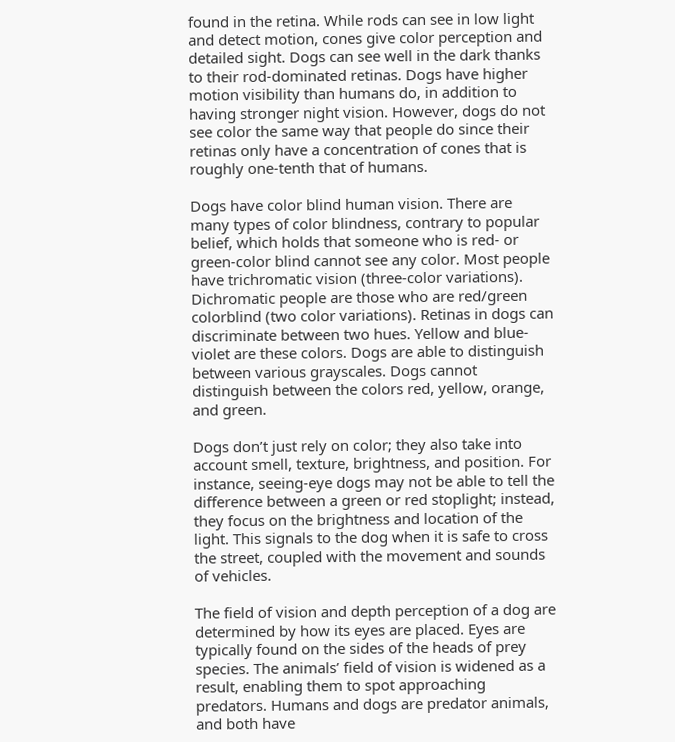found in the retina. While rods can see in low light and detect motion, cones give color perception and detailed sight. Dogs can see well in the dark thanks to their rod-dominated retinas. Dogs have higher motion visibility than humans do, in addition to having stronger night vision. However, dogs do not see color the same way that people do since their retinas only have a concentration of cones that is roughly one-tenth that of humans.

Dogs have color blind human vision. There are many types of color blindness, contrary to popular belief, which holds that someone who is red- or green-color blind cannot see any color. Most people have trichromatic vision (three-color variations). Dichromatic people are those who are red/green colorblind (two color variations). Retinas in dogs can discriminate between two hues. Yellow and blue-violet are these colors. Dogs are able to distinguish between various grayscales. Dogs cannot distinguish between the colors red, yellow, orange, and green.

Dogs don’t just rely on color; they also take into account smell, texture, brightness, and position. For instance, seeing-eye dogs may not be able to tell the difference between a green or red stoplight; instead, they focus on the brightness and location of the light. This signals to the dog when it is safe to cross the street, coupled with the movement and sounds of vehicles.

The field of vision and depth perception of a dog are determined by how its eyes are placed. Eyes are typically found on the sides of the heads of prey species. The animals’ field of vision is widened as a result, enabling them to spot approaching predators. Humans and dogs are predator animals, and both have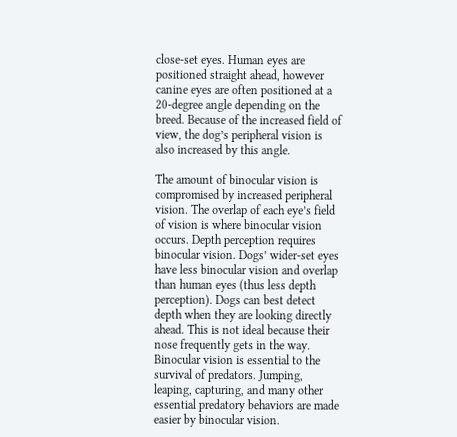close-set eyes. Human eyes are positioned straight ahead, however canine eyes are often positioned at a 20-degree angle depending on the breed. Because of the increased field of view, the dog’s peripheral vision is also increased by this angle.

The amount of binocular vision is compromised by increased peripheral vision. The overlap of each eye’s field of vision is where binocular vision occurs. Depth perception requires binocular vision. Dogs’ wider-set eyes have less binocular vision and overlap than human eyes (thus less depth perception). Dogs can best detect depth when they are looking directly ahead. This is not ideal because their nose frequently gets in the way. Binocular vision is essential to the survival of predators. Jumping, leaping, capturing, and many other essential predatory behaviors are made easier by binocular vision.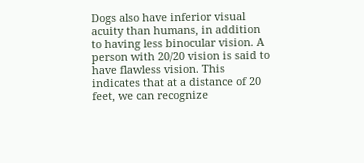Dogs also have inferior visual acuity than humans, in addition to having less binocular vision. A person with 20/20 vision is said to have flawless vision. This indicates that at a distance of 20 feet, we can recognize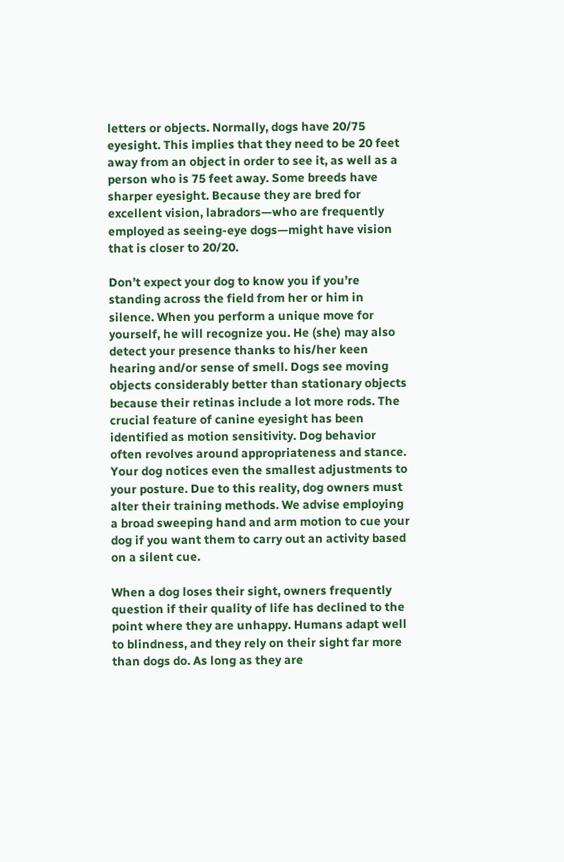letters or objects. Normally, dogs have 20/75 eyesight. This implies that they need to be 20 feet away from an object in order to see it, as well as a person who is 75 feet away. Some breeds have sharper eyesight. Because they are bred for excellent vision, labradors—who are frequently employed as seeing-eye dogs—might have vision that is closer to 20/20.

Don’t expect your dog to know you if you’re standing across the field from her or him in silence. When you perform a unique move for yourself, he will recognize you. He (she) may also detect your presence thanks to his/her keen hearing and/or sense of smell. Dogs see moving objects considerably better than stationary objects because their retinas include a lot more rods. The crucial feature of canine eyesight has been identified as motion sensitivity. Dog behavior often revolves around appropriateness and stance. Your dog notices even the smallest adjustments to your posture. Due to this reality, dog owners must alter their training methods. We advise employing a broad sweeping hand and arm motion to cue your dog if you want them to carry out an activity based on a silent cue.

When a dog loses their sight, owners frequently question if their quality of life has declined to the point where they are unhappy. Humans adapt well to blindness, and they rely on their sight far more than dogs do. As long as they are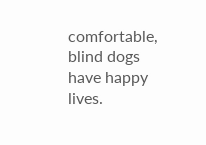comfortable, blind dogs have happy lives.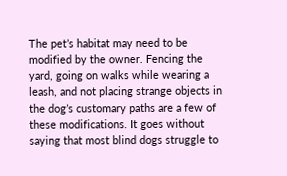The pet’s habitat may need to be modified by the owner. Fencing the yard, going on walks while wearing a leash, and not placing strange objects in the dog’s customary paths are a few of these modifications. It goes without saying that most blind dogs struggle to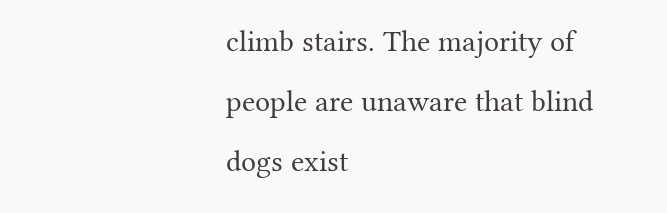climb stairs. The majority of people are unaware that blind dogs exist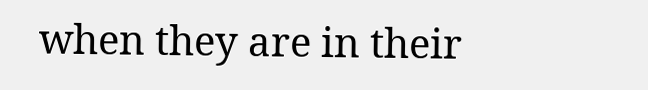when they are in their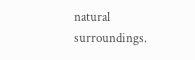natural surroundings.